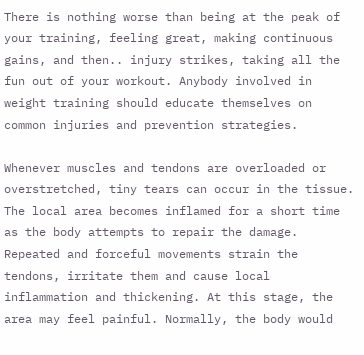There is nothing worse than being at the peak of your training, feeling great, making continuous gains, and then.. injury strikes, taking all the fun out of your workout. Anybody involved in weight training should educate themselves on common injuries and prevention strategies.

Whenever muscles and tendons are overloaded or overstretched, tiny tears can occur in the tissue. The local area becomes inflamed for a short time as the body attempts to repair the damage. Repeated and forceful movements strain the tendons, irritate them and cause local inflammation and thickening. At this stage, the area may feel painful. Normally, the body would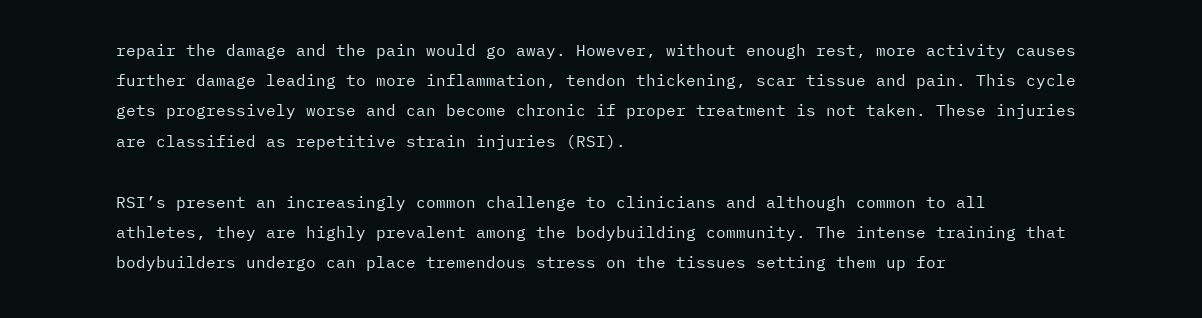repair the damage and the pain would go away. However, without enough rest, more activity causes further damage leading to more inflammation, tendon thickening, scar tissue and pain. This cycle gets progressively worse and can become chronic if proper treatment is not taken. These injuries are classified as repetitive strain injuries (RSI).

RSI’s present an increasingly common challenge to clinicians and although common to all athletes, they are highly prevalent among the bodybuilding community. The intense training that bodybuilders undergo can place tremendous stress on the tissues setting them up for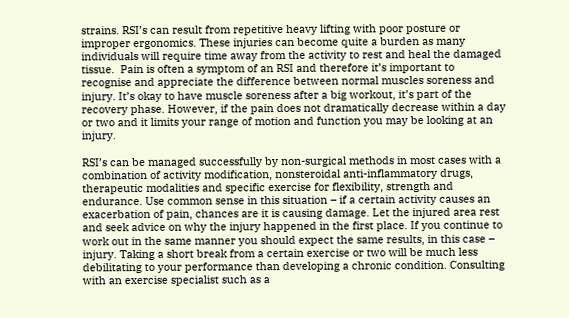strains. RSI’s can result from repetitive heavy lifting with poor posture or improper ergonomics. These injuries can become quite a burden as many individuals will require time away from the activity to rest and heal the damaged tissue.  Pain is often a symptom of an RSI and therefore it’s important to recognise and appreciate the difference between normal muscles soreness and injury. It’s okay to have muscle soreness after a big workout, it’s part of the recovery phase. However, if the pain does not dramatically decrease within a day or two and it limits your range of motion and function you may be looking at an injury.

RSI’s can be managed successfully by non-surgical methods in most cases with a combination of activity modification, nonsteroidal anti-inflammatory drugs, therapeutic modalities and specific exercise for flexibility, strength and endurance. Use common sense in this situation – if a certain activity causes an exacerbation of pain, chances are it is causing damage. Let the injured area rest and seek advice on why the injury happened in the first place. If you continue to work out in the same manner you should expect the same results, in this case – injury. Taking a short break from a certain exercise or two will be much less debilitating to your performance than developing a chronic condition. Consulting with an exercise specialist such as a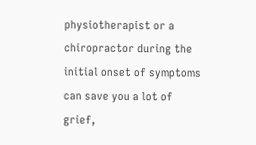physiotherapist or a chiropractor during the initial onset of symptoms can save you a lot of grief,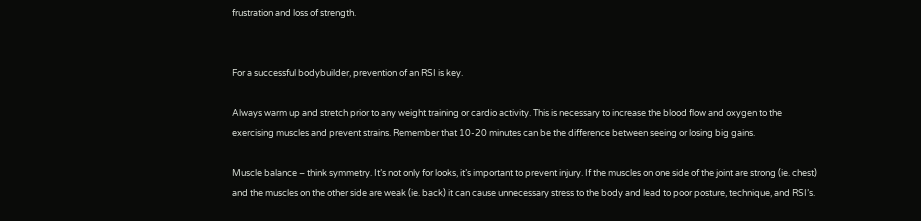frustration and loss of strength.


For a successful bodybuilder, prevention of an RSI is key.

Always warm up and stretch prior to any weight training or cardio activity. This is necessary to increase the blood flow and oxygen to the exercising muscles and prevent strains. Remember that 10-20 minutes can be the difference between seeing or losing big gains.

Muscle balance – think symmetry. It’s not only for looks, it’s important to prevent injury. If the muscles on one side of the joint are strong (ie. chest) and the muscles on the other side are weak (ie. back) it can cause unnecessary stress to the body and lead to poor posture, technique, and RSI’s.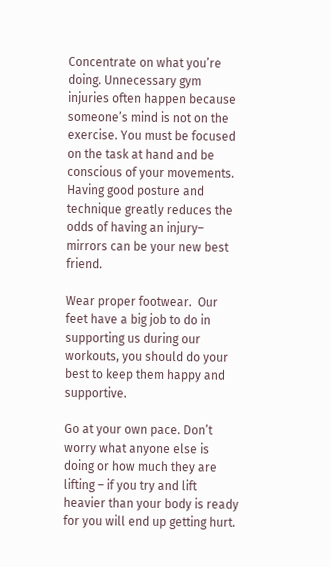Concentrate on what you’re doing. Unnecessary gym injuries often happen because someone’s mind is not on the exercise. You must be focused on the task at hand and be conscious of your movements. Having good posture and technique greatly reduces the odds of having an injury– mirrors can be your new best friend.

Wear proper footwear.  Our feet have a big job to do in supporting us during our workouts, you should do your best to keep them happy and supportive.

Go at your own pace. Don’t worry what anyone else is doing or how much they are lifting – if you try and lift heavier than your body is ready for you will end up getting hurt.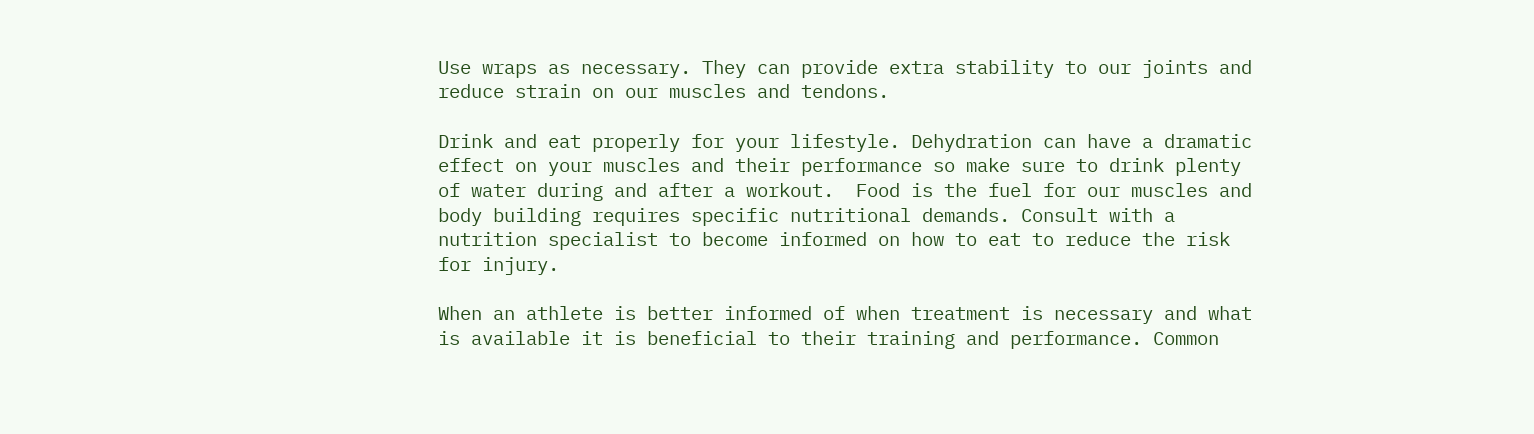Use wraps as necessary. They can provide extra stability to our joints and reduce strain on our muscles and tendons.

Drink and eat properly for your lifestyle. Dehydration can have a dramatic effect on your muscles and their performance so make sure to drink plenty of water during and after a workout.  Food is the fuel for our muscles and body building requires specific nutritional demands. Consult with a nutrition specialist to become informed on how to eat to reduce the risk for injury.

When an athlete is better informed of when treatment is necessary and what is available it is beneficial to their training and performance. Common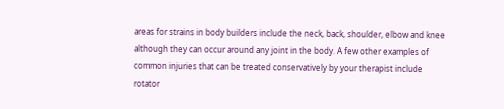areas for strains in body builders include the neck, back, shoulder, elbow and knee although they can occur around any joint in the body. A few other examples of common injuries that can be treated conservatively by your therapist include rotator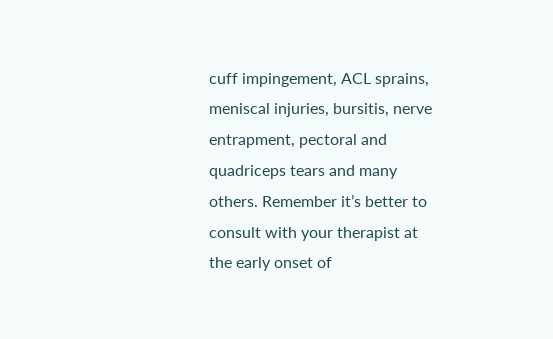cuff impingement, ACL sprains, meniscal injuries, bursitis, nerve entrapment, pectoral and quadriceps tears and many others. Remember it’s better to consult with your therapist at the early onset of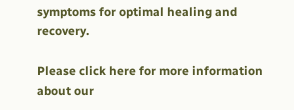symptoms for optimal healing and recovery.

Please click here for more information about our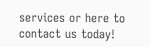services or here to contact us today!